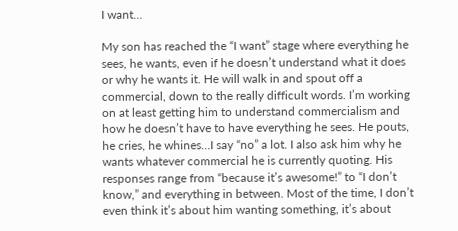I want…

My son has reached the “I want” stage where everything he sees, he wants, even if he doesn’t understand what it does or why he wants it. He will walk in and spout off a commercial, down to the really difficult words. I’m working on at least getting him to understand commercialism and how he doesn’t have to have everything he sees. He pouts, he cries, he whines…I say “no” a lot. I also ask him why he wants whatever commercial he is currently quoting. His responses range from “because it’s awesome!” to “I don’t know,” and everything in between. Most of the time, I don’t even think it’s about him wanting something, it’s about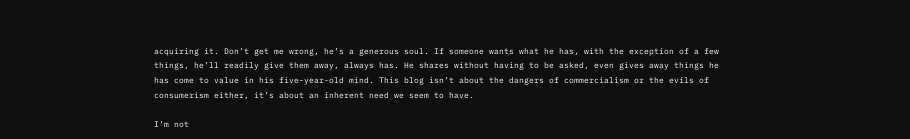acquiring it. Don’t get me wrong, he’s a generous soul. If someone wants what he has, with the exception of a few things, he’ll readily give them away, always has. He shares without having to be asked, even gives away things he has come to value in his five-year-old mind. This blog isn’t about the dangers of commercialism or the evils of consumerism either, it’s about an inherent need we seem to have.

I’m not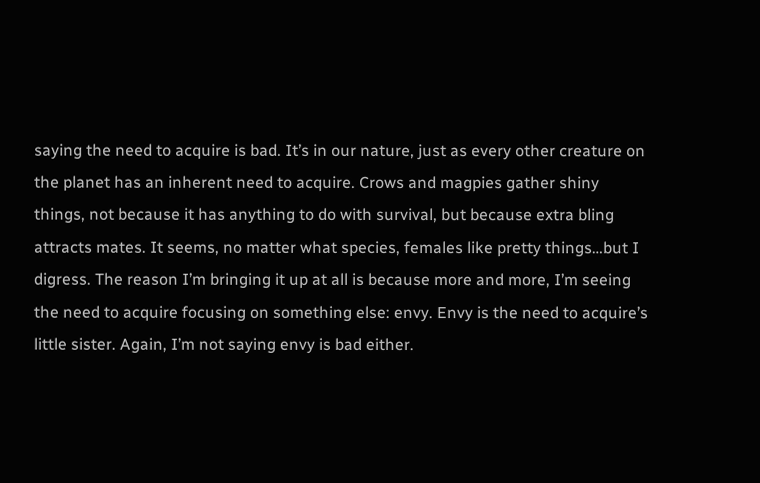saying the need to acquire is bad. It’s in our nature, just as every other creature on the planet has an inherent need to acquire. Crows and magpies gather shiny things, not because it has anything to do with survival, but because extra bling attracts mates. It seems, no matter what species, females like pretty things…but I digress. The reason I’m bringing it up at all is because more and more, I’m seeing the need to acquire focusing on something else: envy. Envy is the need to acquire’s little sister. Again, I’m not saying envy is bad either.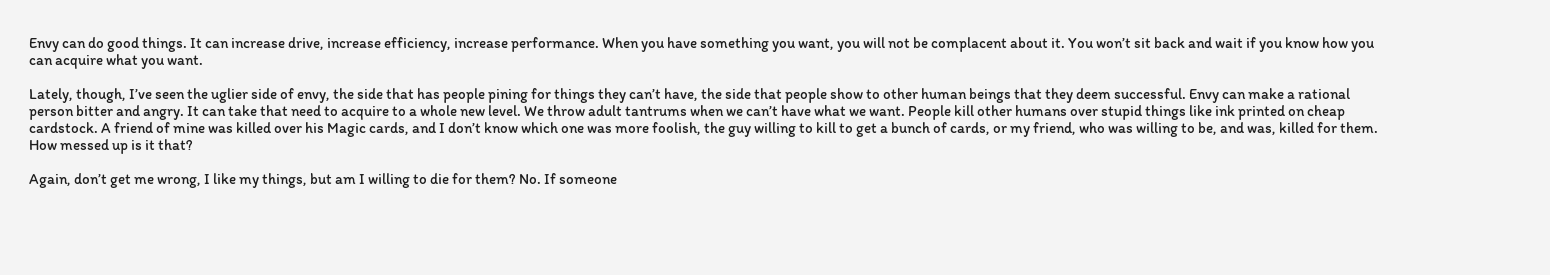Envy can do good things. It can increase drive, increase efficiency, increase performance. When you have something you want, you will not be complacent about it. You won’t sit back and wait if you know how you can acquire what you want.

Lately, though, I’ve seen the uglier side of envy, the side that has people pining for things they can’t have, the side that people show to other human beings that they deem successful. Envy can make a rational person bitter and angry. It can take that need to acquire to a whole new level. We throw adult tantrums when we can’t have what we want. People kill other humans over stupid things like ink printed on cheap cardstock. A friend of mine was killed over his Magic cards, and I don’t know which one was more foolish, the guy willing to kill to get a bunch of cards, or my friend, who was willing to be, and was, killed for them. How messed up is it that?

Again, don’t get me wrong, I like my things, but am I willing to die for them? No. If someone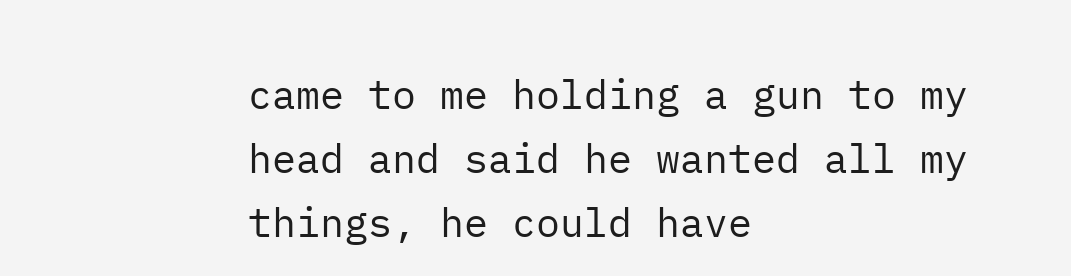came to me holding a gun to my head and said he wanted all my things, he could have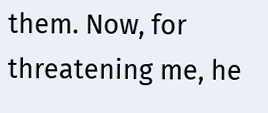them. Now, for threatening me, he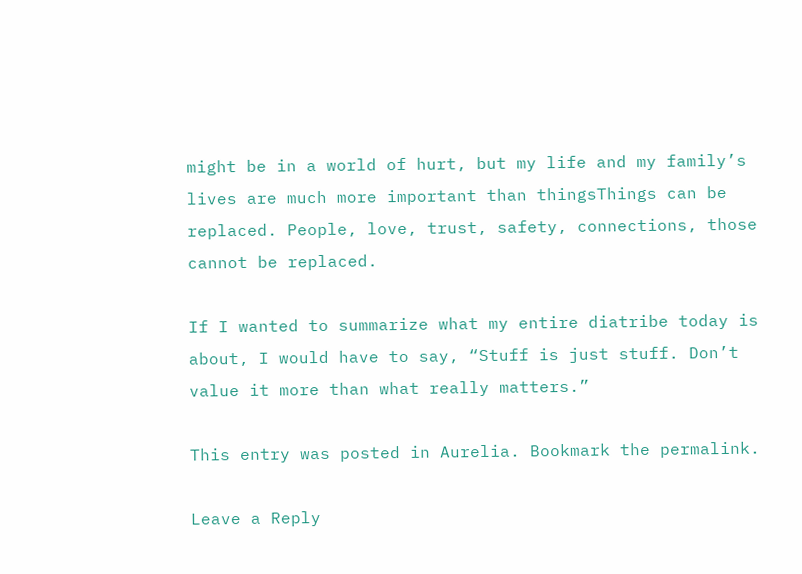might be in a world of hurt, but my life and my family’s lives are much more important than thingsThings can be replaced. People, love, trust, safety, connections, those cannot be replaced.

If I wanted to summarize what my entire diatribe today is about, I would have to say, “Stuff is just stuff. Don’t value it more than what really matters.”

This entry was posted in Aurelia. Bookmark the permalink.

Leave a Reply